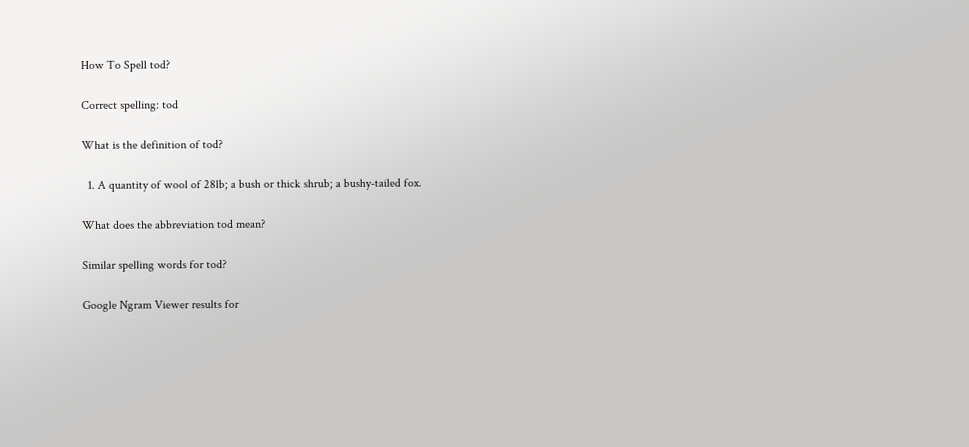How To Spell tod?

Correct spelling: tod

What is the definition of tod?

  1. A quantity of wool of 28lb; a bush or thick shrub; a bushy-tailed fox.

What does the abbreviation tod mean?

Similar spelling words for tod?

Google Ngram Viewer results for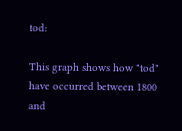tod:

This graph shows how "tod" have occurred between 1800 and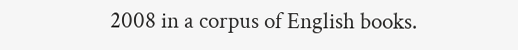2008 in a corpus of English books.